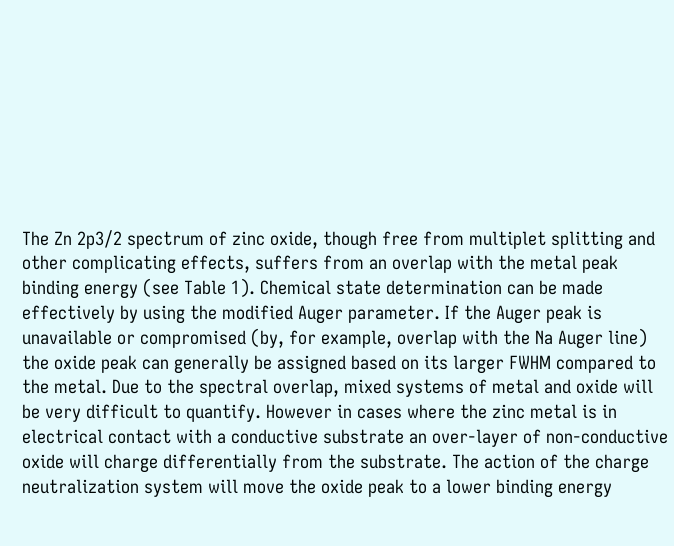The Zn 2p3/2 spectrum of zinc oxide, though free from multiplet splitting and other complicating effects, suffers from an overlap with the metal peak binding energy (see Table 1). Chemical state determination can be made effectively by using the modified Auger parameter. If the Auger peak is unavailable or compromised (by, for example, overlap with the Na Auger line) the oxide peak can generally be assigned based on its larger FWHM compared to the metal. Due to the spectral overlap, mixed systems of metal and oxide will be very difficult to quantify. However in cases where the zinc metal is in electrical contact with a conductive substrate an over-layer of non-conductive oxide will charge differentially from the substrate. The action of the charge neutralization system will move the oxide peak to a lower binding energy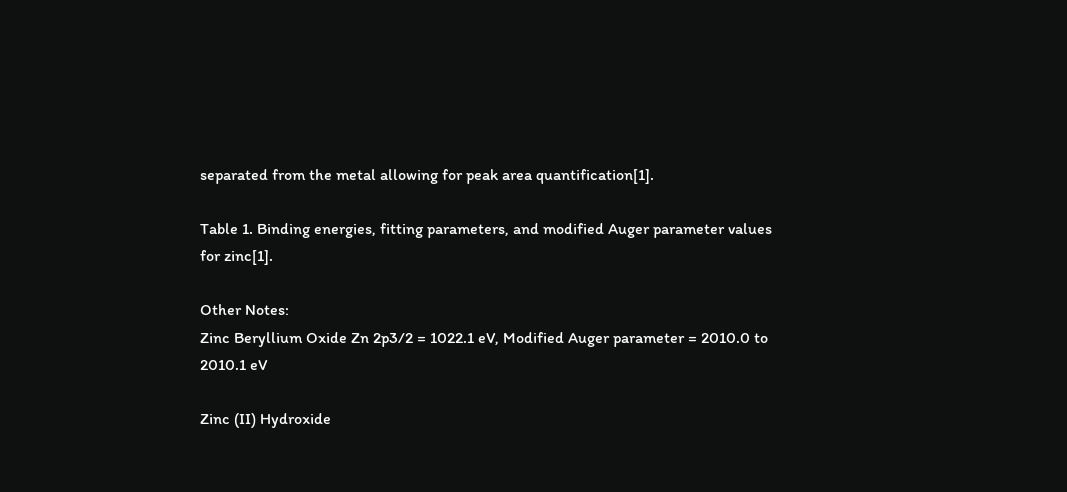separated from the metal allowing for peak area quantification[1].

Table 1. Binding energies, fitting parameters, and modified Auger parameter values for zinc[1].

Other Notes:
Zinc Beryllium Oxide Zn 2p3/2 = 1022.1 eV, Modified Auger parameter = 2010.0 to 2010.1 eV

Zinc (II) Hydroxide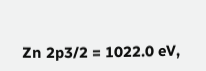Zn 2p3/2 = 1022.0 eV,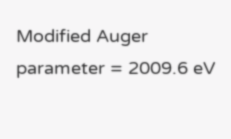Modified Auger parameter = 2009.6 eV